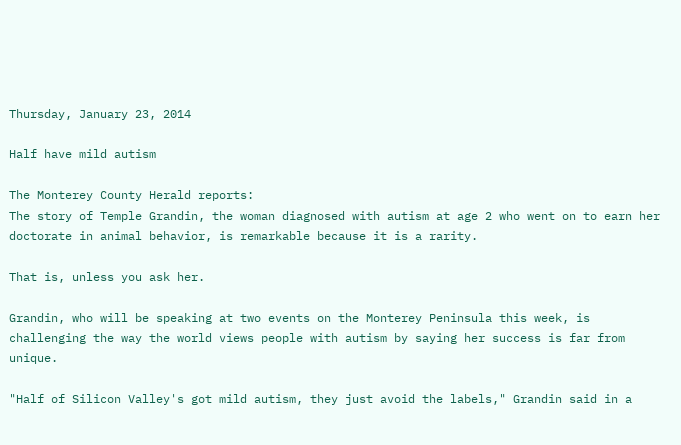Thursday, January 23, 2014

Half have mild autism

The Monterey County Herald reports:
The story of Temple Grandin, the woman diagnosed with autism at age 2 who went on to earn her doctorate in animal behavior, is remarkable because it is a rarity.

That is, unless you ask her.

Grandin, who will be speaking at two events on the Monterey Peninsula this week, is challenging the way the world views people with autism by saying her success is far from unique.

"Half of Silicon Valley's got mild autism, they just avoid the labels," Grandin said in a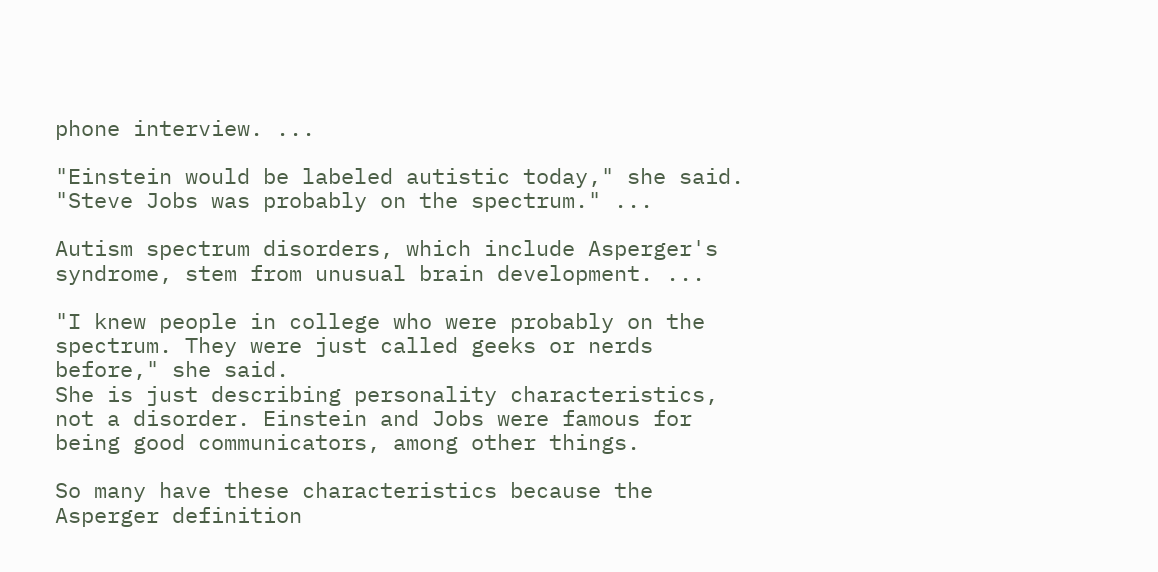phone interview. ...

"Einstein would be labeled autistic today," she said. "Steve Jobs was probably on the spectrum." ...

Autism spectrum disorders, which include Asperger's syndrome, stem from unusual brain development. ...

"I knew people in college who were probably on the spectrum. They were just called geeks or nerds before," she said.
She is just describing personality characteristics, not a disorder. Einstein and Jobs were famous for being good communicators, among other things.

So many have these characteristics because the Asperger definition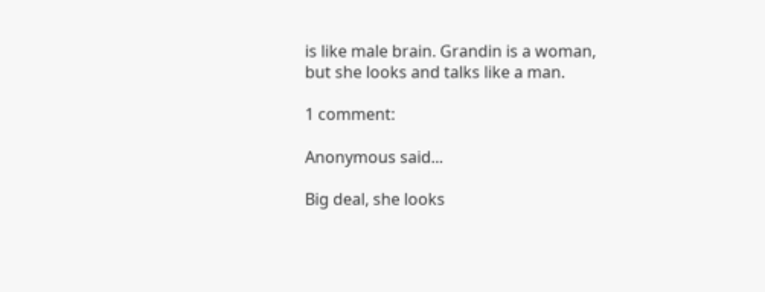is like male brain. Grandin is a woman, but she looks and talks like a man.

1 comment:

Anonymous said...

Big deal, she looks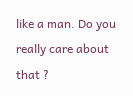like a man. Do you really care about that ?